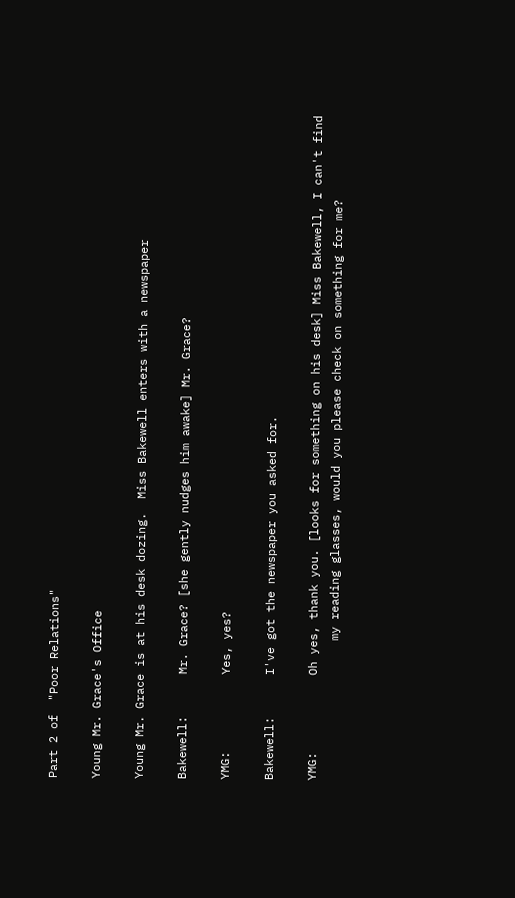Part 2 of  "Poor Relations"

Young Mr. Grace's Office

Young Mr. Grace is at his desk dozing.  Miss Bakewell enters with a newspaper

Bakewell:      Mr. Grace? [she gently nudges him awake] Mr. Grace?

YMG:           Yes, yes?

Bakewell:      I've got the newspaper you asked for.

YMG:           Oh yes, thank you. [looks for something on his desk] Miss Bakewell, I can't find
                    my reading glasses, would you please check on something for me?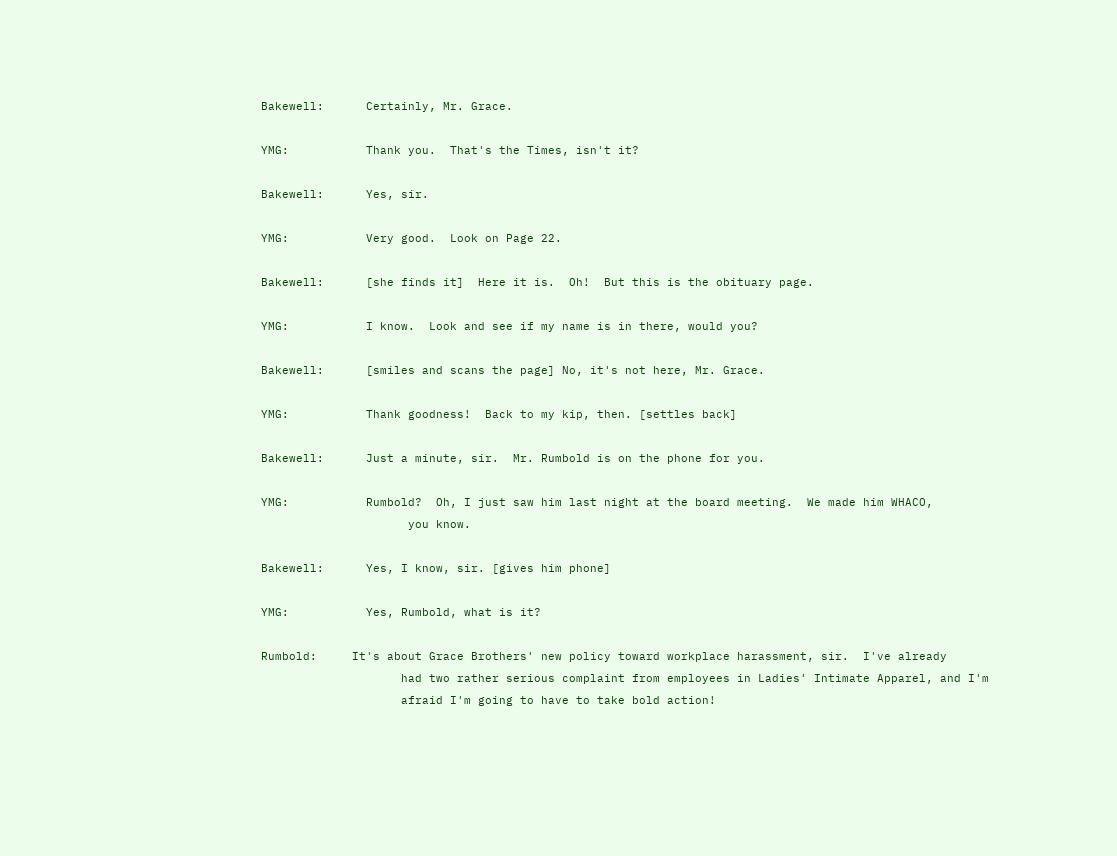Bakewell:      Certainly, Mr. Grace.

YMG:           Thank you.  That's the Times, isn't it?

Bakewell:      Yes, sir.

YMG:           Very good.  Look on Page 22.

Bakewell:      [she finds it]  Here it is.  Oh!  But this is the obituary page.

YMG:           I know.  Look and see if my name is in there, would you?

Bakewell:      [smiles and scans the page] No, it's not here, Mr. Grace.

YMG:           Thank goodness!  Back to my kip, then. [settles back]

Bakewell:      Just a minute, sir.  Mr. Rumbold is on the phone for you.

YMG:           Rumbold?  Oh, I just saw him last night at the board meeting.  We made him WHACO,
                     you know.

Bakewell:      Yes, I know, sir. [gives him phone]

YMG:           Yes, Rumbold, what is it?

Rumbold:     It's about Grace Brothers' new policy toward workplace harassment, sir.  I've already
                    had two rather serious complaint from employees in Ladies' Intimate Apparel, and I'm
                    afraid I'm going to have to take bold action!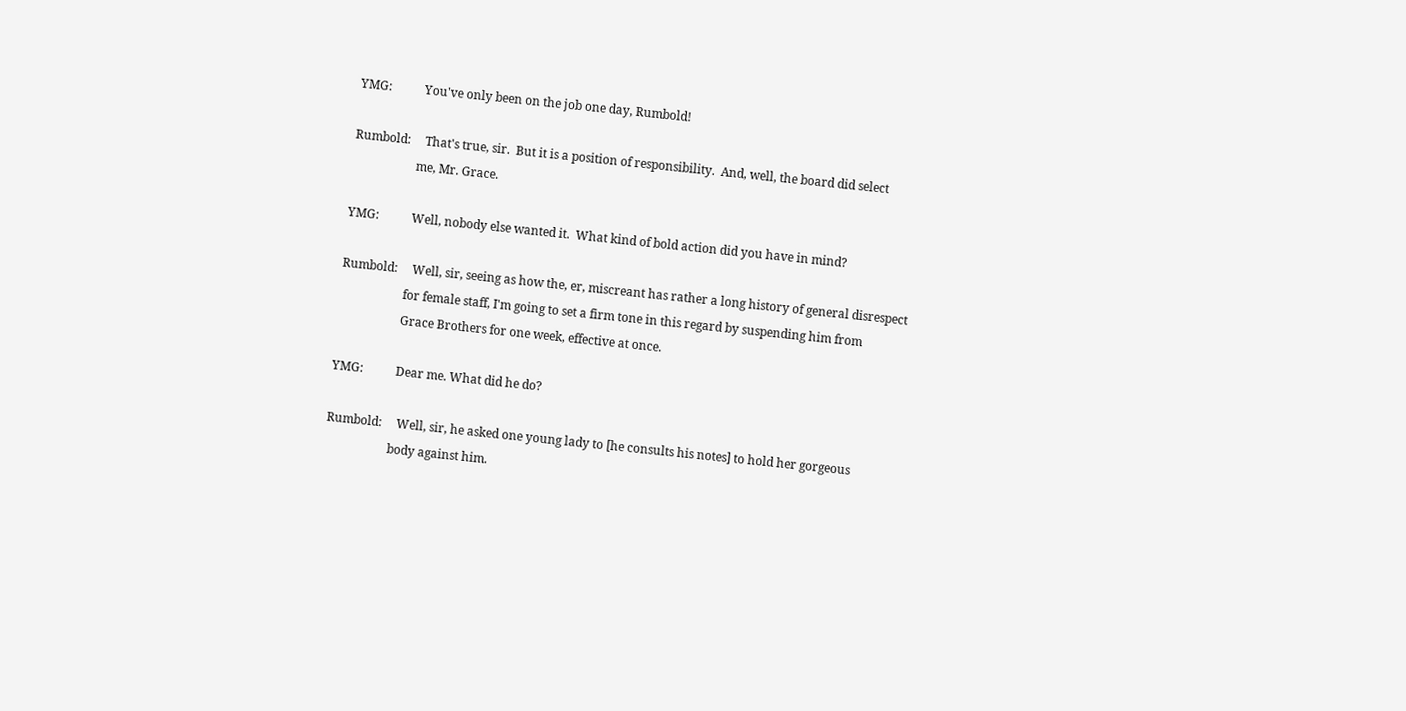YMG:           You've only been on the job one day, Rumbold!

Rumbold:     That's true, sir.  But it is a position of responsibility.  And, well, the board did select
                     me, Mr. Grace.

YMG:           Well, nobody else wanted it.  What kind of bold action did you have in mind?

Rumbold:     Well, sir, seeing as how the, er, miscreant has rather a long history of general disrespect
                     for female staff, I'm going to set a firm tone in this regard by suspending him from
                     Grace Brothers for one week, effective at once.

YMG:           Dear me. What did he do?

Rumbold:     Well, sir, he asked one young lady to [he consults his notes] to hold her gorgeous
                     body against him.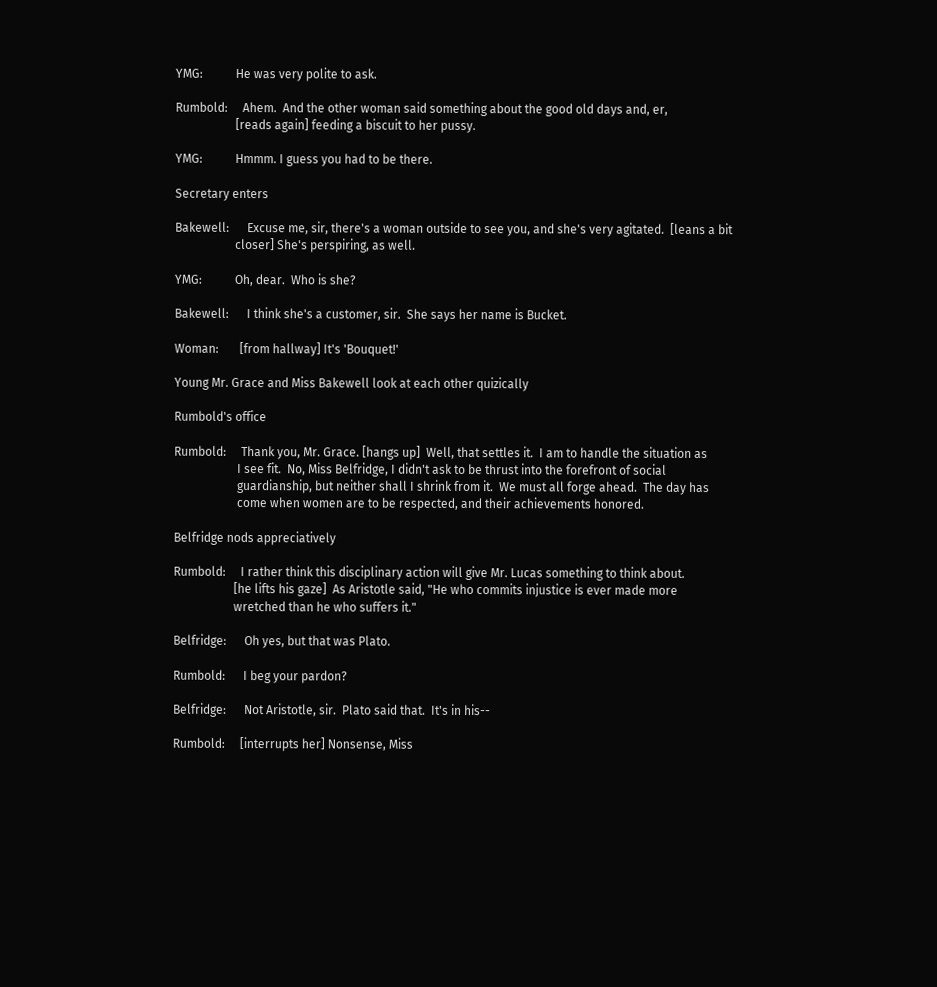YMG:           He was very polite to ask.

Rumbold:     Ahem.  And the other woman said something about the good old days and, er,
                    [reads again] feeding a biscuit to her pussy.

YMG:           Hmmm. I guess you had to be there.

Secretary enters

Bakewell:      Excuse me, sir, there's a woman outside to see you, and she's very agitated.  [leans a bit
                    closer] She's perspiring, as well.

YMG:           Oh, dear.  Who is she?

Bakewell:      I think she's a customer, sir.  She says her name is Bucket.

Woman:       [from hallway] It's 'Bouquet!'

Young Mr. Grace and Miss Bakewell look at each other quizically

Rumbold's office

Rumbold:     Thank you, Mr. Grace. [hangs up]  Well, that settles it.  I am to handle the situation as
                     I see fit.  No, Miss Belfridge, I didn't ask to be thrust into the forefront of social
                     guardianship, but neither shall I shrink from it.  We must all forge ahead.  The day has
                     come when women are to be respected, and their achievements honored.

Belfridge nods appreciatively

Rumbold:     I rather think this disciplinary action will give Mr. Lucas something to think about.
                    [he lifts his gaze]  As Aristotle said, "He who commits injustice is ever made more
                    wretched than he who suffers it."

Belfridge:      Oh yes, but that was Plato.

Rumbold:      I beg your pardon?

Belfridge:      Not Aristotle, sir.  Plato said that.  It's in his--

Rumbold:     [interrupts her] Nonsense, Miss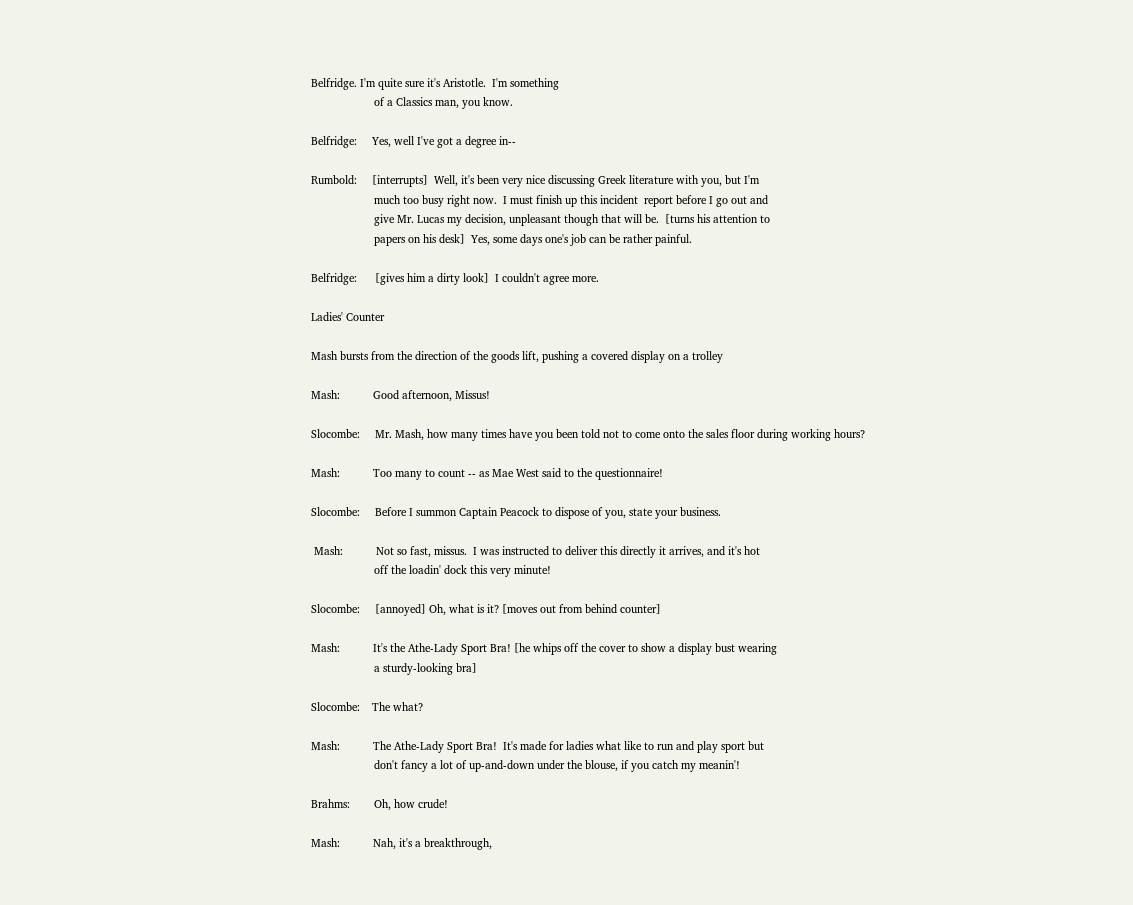Belfridge. I'm quite sure it's Aristotle.  I'm something
                     of a Classics man, you know.

Belfridge:     Yes, well I've got a degree in--

Rumbold:     [interrupts]  Well, it's been very nice discussing Greek literature with you, but I'm
                     much too busy right now.  I must finish up this incident  report before I go out and
                     give Mr. Lucas my decision, unpleasant though that will be.  [turns his attention to
                     papers on his desk]  Yes, some days one's job can be rather painful.

Belfridge:      [gives him a dirty look]  I couldn't agree more.

Ladies' Counter

Mash bursts from the direction of the goods lift, pushing a covered display on a trolley

Mash:           Good afternoon, Missus!

Slocombe:     Mr. Mash, how many times have you been told not to come onto the sales floor during working hours?

Mash:           Too many to count -- as Mae West said to the questionnaire!

Slocombe:     Before I summon Captain Peacock to dispose of you, state your business.

 Mash:           Not so fast, missus.  I was instructed to deliver this directly it arrives, and it's hot
                     off the loadin' dock this very minute!

Slocombe:     [annoyed] Oh, what is it? [moves out from behind counter]

Mash:           It's the Athe-Lady Sport Bra! [he whips off the cover to show a display bust wearing
                     a sturdy-looking bra]

Slocombe:    The what?

Mash:           The Athe-Lady Sport Bra!  It's made for ladies what like to run and play sport but
                     don't fancy a lot of up-and-down under the blouse, if you catch my meanin'!

Brahms:        Oh, how crude!

Mash:           Nah, it's a breakthrough,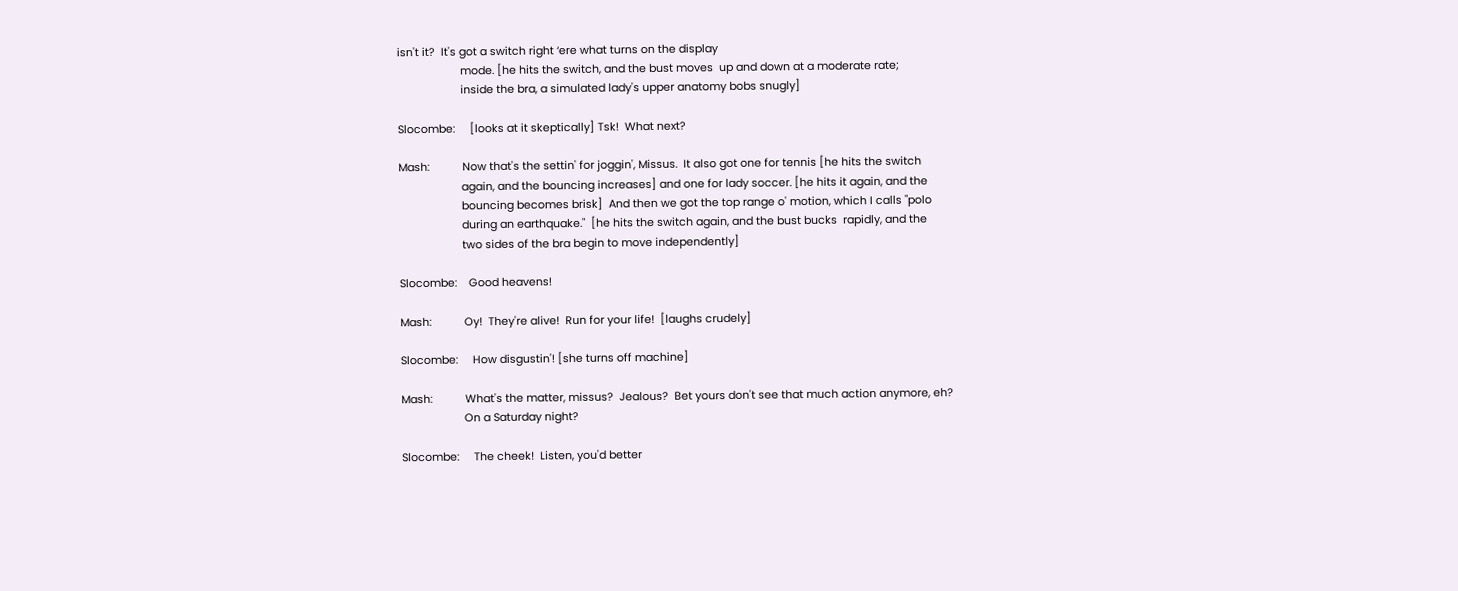isn't it?  It's got a switch right ‘ere what turns on the display
                     mode. [he hits the switch, and the bust moves  up and down at a moderate rate;
                     inside the bra, a simulated lady's upper anatomy bobs snugly]

Slocombe:     [looks at it skeptically] Tsk!  What next?

Mash:           Now that's the settin' for joggin', Missus.  It also got one for tennis [he hits the switch
                     again, and the bouncing increases] and one for lady soccer. [he hits it again, and the
                     bouncing becomes brisk]  And then we got the top range o' motion, which I calls "polo
                     during an earthquake."  [he hits the switch again, and the bust bucks  rapidly, and the
                     two sides of the bra begin to move independently]

Slocombe:    Good heavens!

Mash:           Oy!  They're alive!  Run for your life!  [laughs crudely]

Slocombe:     How disgustin'! [she turns off machine]

Mash:           What's the matter, missus?  Jealous?  Bet yours don't see that much action anymore, eh?
                     On a Saturday night?

Slocombe:     The cheek!  Listen, you'd better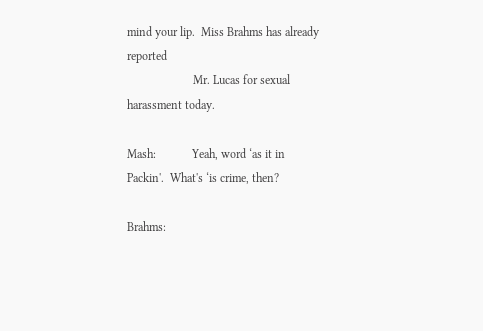mind your lip.  Miss Brahms has already reported
                      Mr. Lucas for sexual harassment today.

Mash:            Yeah, word ‘as it in Packin'.  What's ‘is crime, then?

Brahms: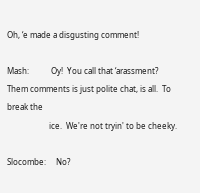Oh, ‘e made a disgusting comment!

Mash:           Oy!  You call that ‘arassment?  Them comments is just polite chat, is all.  To break the
                     ice.  We're not tryin' to be cheeky.

Slocombe:     No?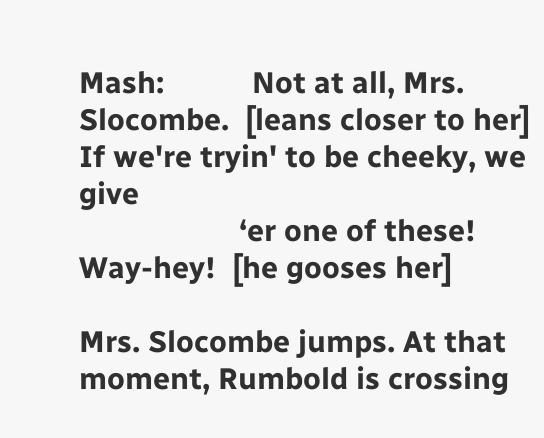Mash:           Not at all, Mrs. Slocombe.  [leans closer to her]  If we're tryin' to be cheeky, we give
                    ‘er one of these!  Way-hey!  [he gooses her]

Mrs. Slocombe jumps. At that moment, Rumbold is crossing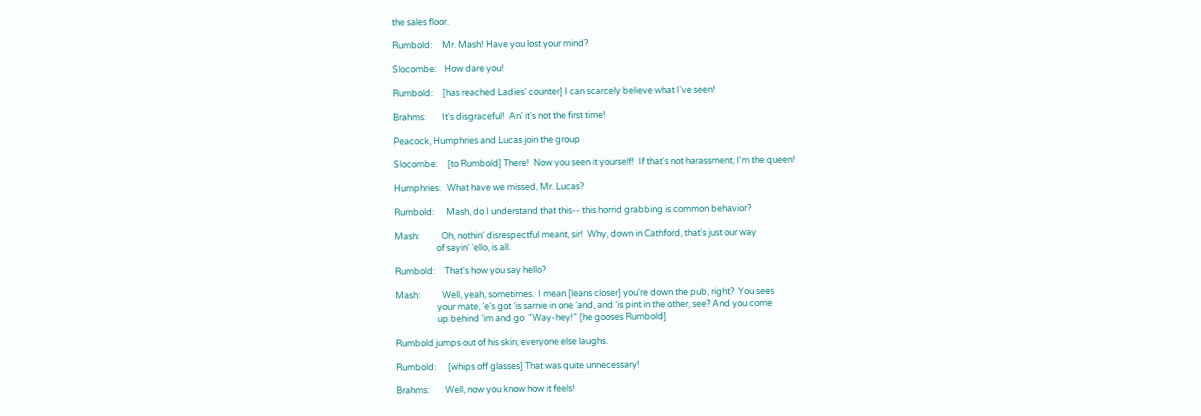the sales floor.

Rumbold:     Mr. Mash! Have you lost your mind?

Slocombe:    How dare you!

Rumbold:     [has reached Ladies' counter] I can scarcely believe what I've seen!

Brahms:        It's disgraceful!  An' it's not the first time!

Peacock, Humphries and Lucas join the group

Slocombe:     [to Rumbold] There!  Now you seen it yourself!  If that's not harassment, I'm the queen!

Humphries:   What have we missed, Mr. Lucas?

Rumbold:      Mash, do I understand that this-- this horrid grabbing is common behavior?

Mash:           Oh, nothin' disrespectful meant, sir!  Why, down in Cathford, that's just our way
                     of sayin' ‘ello, is all.

Rumbold:     That's how you say hello?

Mash:           Well, yeah, sometimes.  I mean [leans closer] you're down the pub, right?  You sees
                     your mate, ‘e's got ‘is sarnie in one ‘and, and ‘is pint in the other, see? And you come
                     up behind 'im and go  "Way-hey!" [he gooses Rumbold]

Rumbold jumps out of his skin; everyone else laughs.

Rumbold:      [whips off glasses] That was quite unnecessary!

Brahms:        Well, now you know how it feels!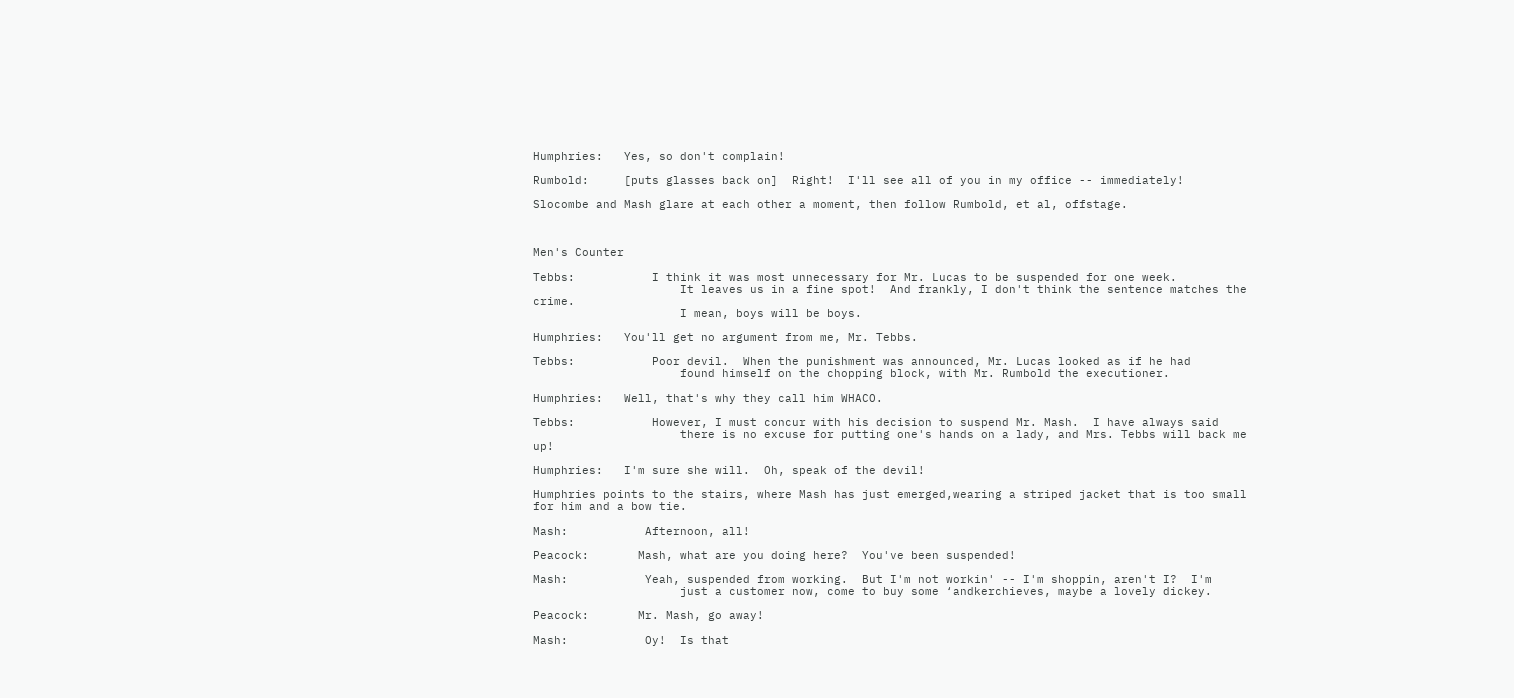Humphries:   Yes, so don't complain!

Rumbold:     [puts glasses back on]  Right!  I'll see all of you in my office -- immediately!

Slocombe and Mash glare at each other a moment, then follow Rumbold, et al, offstage.



Men's Counter

Tebbs:           I think it was most unnecessary for Mr. Lucas to be suspended for one week.
                     It leaves us in a fine spot!  And frankly, I don't think the sentence matches the crime.
                     I mean, boys will be boys.

Humphries:   You'll get no argument from me, Mr. Tebbs.

Tebbs:           Poor devil.  When the punishment was announced, Mr. Lucas looked as if he had
                     found himself on the chopping block, with Mr. Rumbold the executioner.

Humphries:   Well, that's why they call him WHACO.

Tebbs:           However, I must concur with his decision to suspend Mr. Mash.  I have always said
                     there is no excuse for putting one's hands on a lady, and Mrs. Tebbs will back me up!

Humphries:   I'm sure she will.  Oh, speak of the devil!

Humphries points to the stairs, where Mash has just emerged,wearing a striped jacket that is too small for him and a bow tie.

Mash:           Afternoon, all!

Peacock:       Mash, what are you doing here?  You've been suspended!

Mash:           Yeah, suspended from working.  But I'm not workin' -- I'm shoppin, aren't I?  I'm
                     just a customer now, come to buy some ‘andkerchieves, maybe a lovely dickey.

Peacock:       Mr. Mash, go away!

Mash:           Oy!  Is that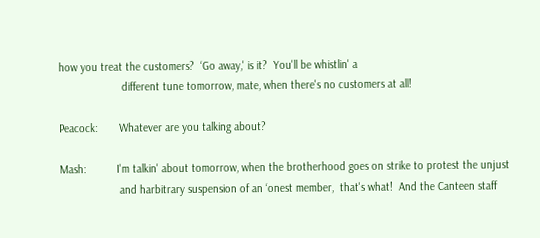how you treat the customers?  ‘Go away,' is it?  You'll be whistlin' a
                     different tune tomorrow, mate, when there's no customers at all!

Peacock:       Whatever are you talking about?

Mash:          I'm talkin' about tomorrow, when the brotherhood goes on strike to protest the unjust
                    and harbitrary suspension of an ‘onest member,  that's what!  And the Canteen staff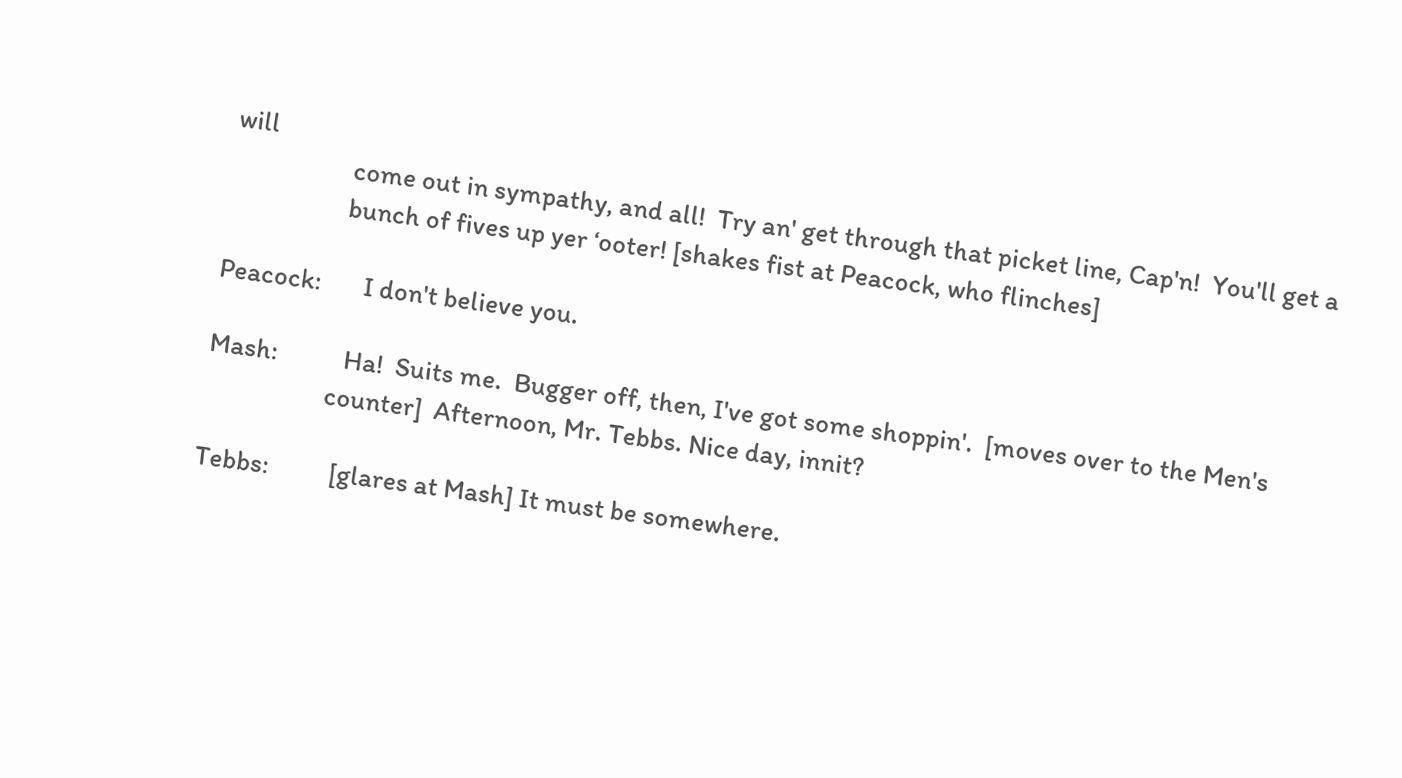will
                    come out in sympathy, and all!  Try an' get through that picket line, Cap'n!  You'll get a
                    bunch of fives up yer ‘ooter! [shakes fist at Peacock, who flinches]

Peacock:       I don't believe you.

Mash:           Ha!  Suits me.  Bugger off, then, I've got some shoppin'.  [moves over to the Men's
                    counter]  Afternoon, Mr. Tebbs. Nice day, innit?

Tebbs:          [glares at Mash] It must be somewhere.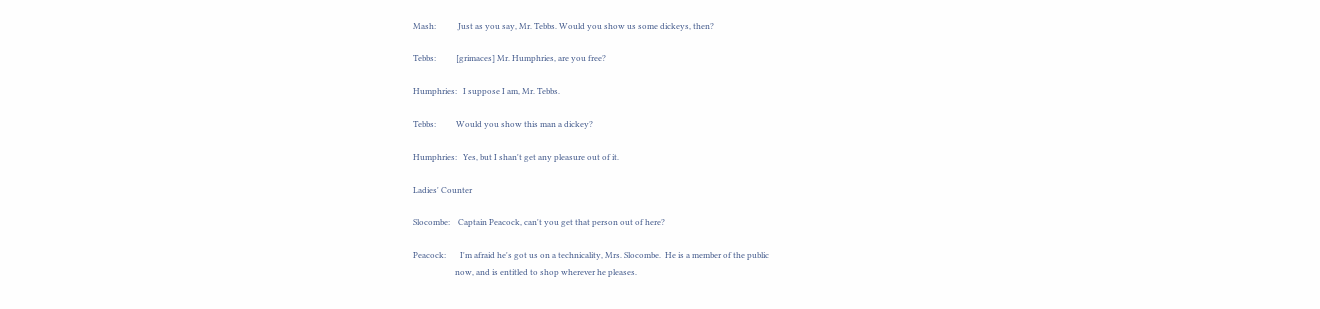Mash:           Just as you say, Mr. Tebbs. Would you show us some dickeys, then?

Tebbs:          [grimaces] Mr. Humphries, are you free?

Humphries:   I suppose I am, Mr. Tebbs.

Tebbs:          Would you show this man a dickey?

Humphries:   Yes, but I shan't get any pleasure out of it.

Ladies' Counter

Slocombe:    Captain Peacock, can't you get that person out of here?

Peacock:       I'm afraid he's got us on a technicality, Mrs. Slocombe.  He is a member of the public
                     now, and is entitled to shop wherever he pleases.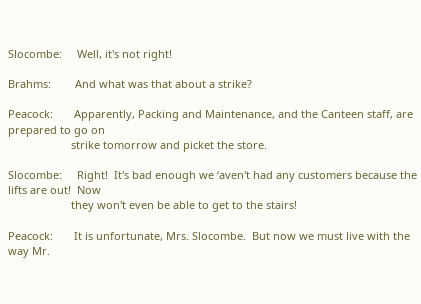Slocombe:     Well, it's not right!

Brahms:        And what was that about a strike?

Peacock:       Apparently, Packing and Maintenance, and the Canteen staff, are prepared to go on
                     strike tomorrow and picket the store.

Slocombe:     Right!  It's bad enough we ‘aven't had any customers because the lifts are out!  Now
                     they won't even be able to get to the stairs!

Peacock:       It is unfortunate, Mrs. Slocombe.  But now we must live with the way Mr.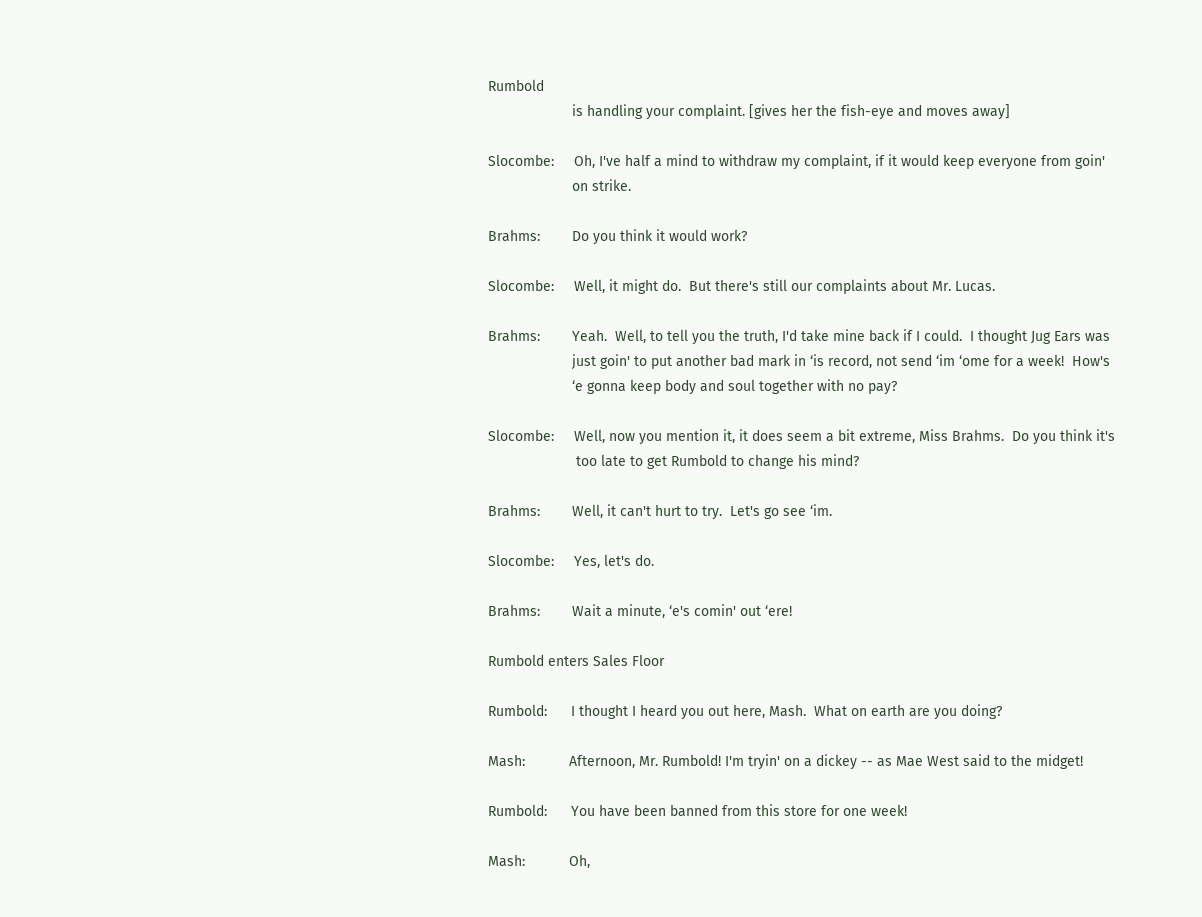Rumbold
                     is handling your complaint. [gives her the fish-eye and moves away]

Slocombe:     Oh, I've half a mind to withdraw my complaint, if it would keep everyone from goin'
                     on strike.

Brahms:        Do you think it would work?

Slocombe:     Well, it might do.  But there's still our complaints about Mr. Lucas.

Brahms:        Yeah.  Well, to tell you the truth, I'd take mine back if I could.  I thought Jug Ears was
                     just goin' to put another bad mark in ‘is record, not send ‘im ‘ome for a week!  How's
                     ‘e gonna keep body and soul together with no pay?

Slocombe:     Well, now you mention it, it does seem a bit extreme, Miss Brahms.  Do you think it's
                      too late to get Rumbold to change his mind?

Brahms:        Well, it can't hurt to try.  Let's go see ‘im.

Slocombe:     Yes, let's do.

Brahms:        Wait a minute, ‘e's comin' out ‘ere!

Rumbold enters Sales Floor

Rumbold:      I thought I heard you out here, Mash.  What on earth are you doing?

Mash:           Afternoon, Mr. Rumbold! I'm tryin' on a dickey -- as Mae West said to the midget!

Rumbold:      You have been banned from this store for one week!

Mash:           Oh,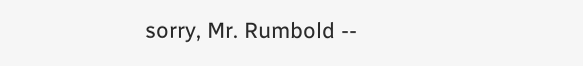sorry, Mr. Rumbold --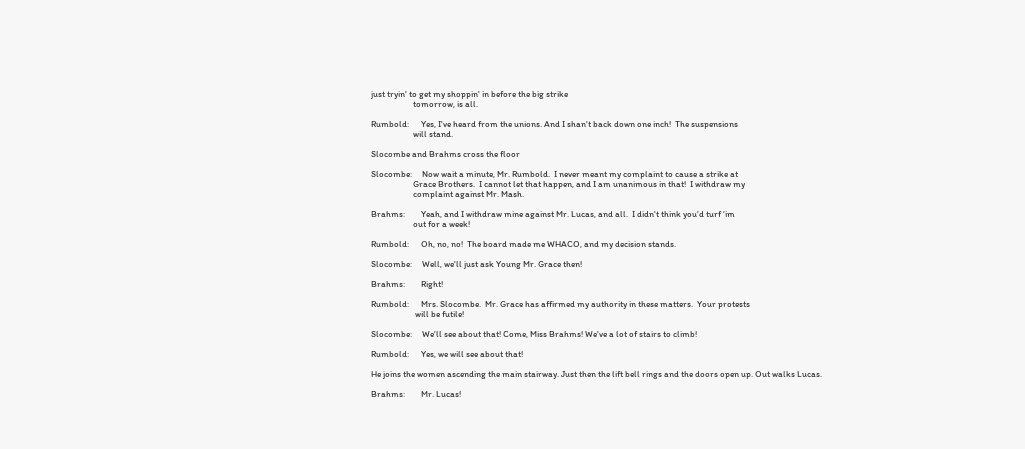just tryin' to get my shoppin' in before the big strike
                     tomorrow, is all.

Rumbold:      Yes, I've heard from the unions. And I shan't back down one inch!  The suspensions
                     will stand.

Slocombe and Brahms cross the floor

Slocombe:     Now wait a minute, Mr. Rumbold.  I never meant my complaint to cause a strike at
                     Grace Brothers.  I cannot let that happen, and I am unanimous in that!  I withdraw my
                     complaint against Mr. Mash.

Brahms:        Yeah, and I withdraw mine against Mr. Lucas, and all.  I didn't think you'd turf ‘im
                     out for a week!

Rumbold:      Oh, no, no!  The board made me WHACO, and my decision stands.

Slocombe:     Well, we'll just ask Young Mr. Grace then!

Brahms:        Right!

Rumbold:      Mrs. Slocombe.  Mr. Grace has affirmed my authority in these matters.  Your protests
                      will be futile!

Slocombe:     We'll see about that! Come, Miss Brahms! We've a lot of stairs to climb!

Rumbold:      Yes, we will see about that!

He joins the women ascending the main stairway. Just then the lift bell rings and the doors open up. Out walks Lucas.

Brahms:        Mr. Lucas!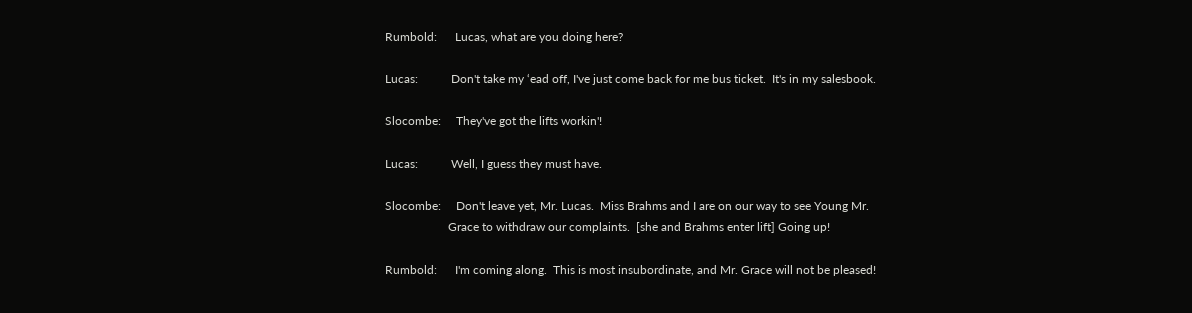Rumbold:      Lucas, what are you doing here?

Lucas:           Don't take my ‘ead off, I've just come back for me bus ticket.  It's in my salesbook.

Slocombe:     They've got the lifts workin'!

Lucas:           Well, I guess they must have.

Slocombe:     Don't leave yet, Mr. Lucas.  Miss Brahms and I are on our way to see Young Mr.
                     Grace to withdraw our complaints.  [she and Brahms enter lift] Going up!

Rumbold:      I'm coming along.  This is most insubordinate, and Mr. Grace will not be pleased!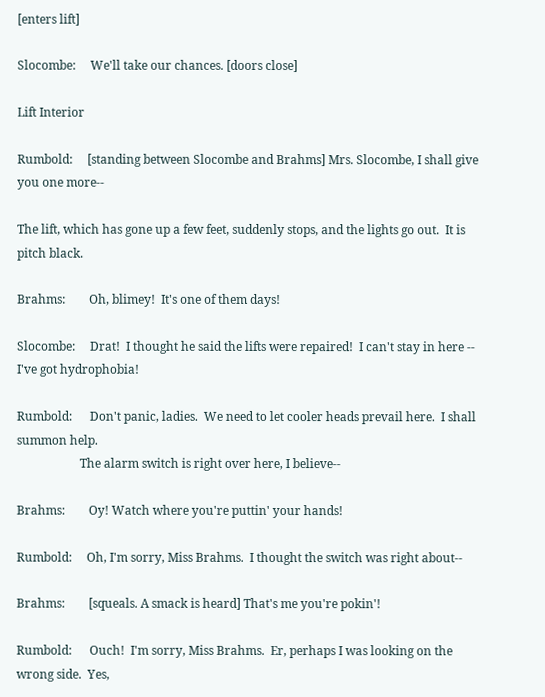[enters lift]

Slocombe:     We'll take our chances. [doors close]

Lift Interior

Rumbold:     [standing between Slocombe and Brahms] Mrs. Slocombe, I shall give you one more--

The lift, which has gone up a few feet, suddenly stops, and the lights go out.  It is pitch black.

Brahms:        Oh, blimey!  It's one of them days!

Slocombe:     Drat!  I thought he said the lifts were repaired!  I can't stay in here -- I've got hydrophobia!

Rumbold:      Don't panic, ladies.  We need to let cooler heads prevail here.  I shall summon help.
                     The alarm switch is right over here, I believe--

Brahms:        Oy! Watch where you're puttin' your hands!

Rumbold:     Oh, I'm sorry, Miss Brahms.  I thought the switch was right about--

Brahms:        [squeals. A smack is heard] That's me you're pokin'!

Rumbold:      Ouch!  I'm sorry, Miss Brahms.  Er, perhaps I was looking on the wrong side.  Yes,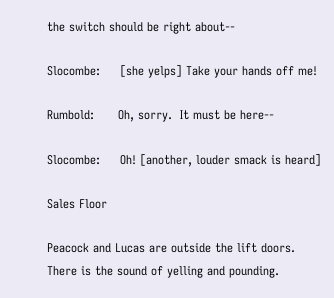the switch should be right about--

Slocombe:     [she yelps] Take your hands off me!

Rumbold:      Oh, sorry.  It must be here--

Slocombe:     Oh! [another, louder smack is heard]

Sales Floor

Peacock and Lucas are outside the lift doors. There is the sound of yelling and pounding.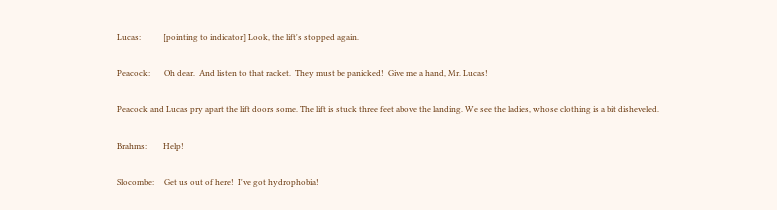Lucas:           [pointing to indicator] Look, the lift's stopped again.

Peacock:       Oh dear.  And listen to that racket.  They must be panicked!  Give me a hand, Mr. Lucas!

Peacock and Lucas pry apart the lift doors some. The lift is stuck three feet above the landing. We see the ladies, whose clothing is a bit disheveled.

Brahms:        Help!

Slocombe:     Get us out of here!  I've got hydrophobia!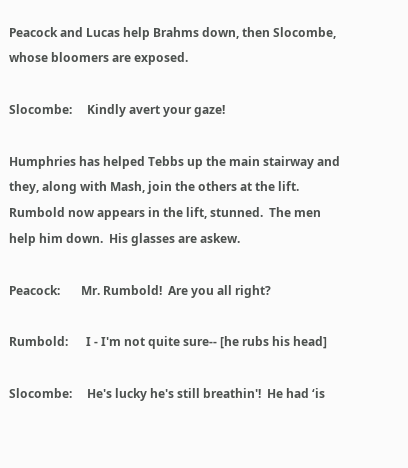Peacock and Lucas help Brahms down, then Slocombe, whose bloomers are exposed.

Slocombe:     Kindly avert your gaze!

Humphries has helped Tebbs up the main stairway and they, along with Mash, join the others at the lift.  Rumbold now appears in the lift, stunned.  The men help him down.  His glasses are askew.

Peacock:       Mr. Rumbold!  Are you all right?

Rumbold:      I - I'm not quite sure-- [he rubs his head]

Slocombe:     He's lucky he's still breathin'!  He had ‘is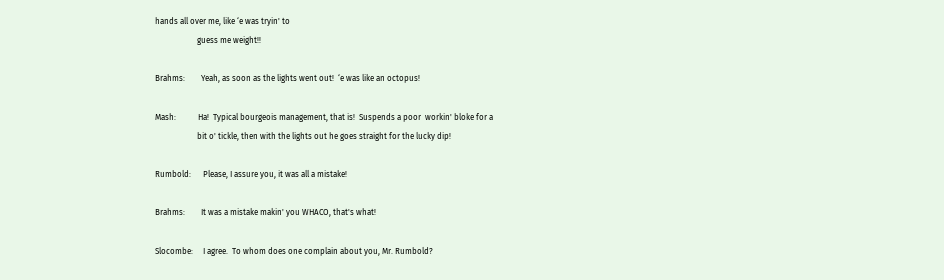hands all over me, like ‘e was tryin' to
                     guess me weight!!

Brahms:        Yeah, as soon as the lights went out!  ‘e was like an octopus!

Mash:           Ha!  Typical bourgeois management, that is!  Suspends a poor  workin' bloke for a
                     bit o' tickle, then with the lights out he goes straight for the lucky dip!

Rumbold:      Please, I assure you, it was all a mistake!

Brahms:        It was a mistake makin' you WHACO, that's what!

Slocombe:     I agree.  To whom does one complain about you, Mr. Rumbold?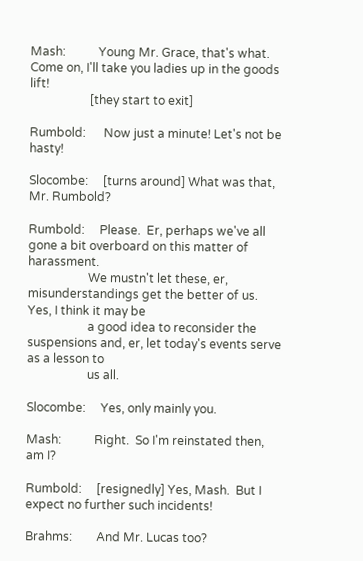Mash:           Young Mr. Grace, that's what.  Come on, I'll take you ladies up in the goods lift!
                    [they start to exit]

Rumbold:      Now just a minute! Let's not be hasty!

Slocombe:     [turns around] What was that, Mr. Rumbold?

Rumbold:     Please.  Er, perhaps we've all gone a bit overboard on this matter of harassment.
                    We mustn't let these, er, misunderstandings get the better of us.  Yes, I think it may be
                    a good idea to reconsider the suspensions and, er, let today's events serve as a lesson to
                    us all.

Slocombe:     Yes, only mainly you.

Mash:           Right.  So I'm reinstated then, am I?

Rumbold:     [resignedly] Yes, Mash.  But I expect no further such incidents!

Brahms:        And Mr. Lucas too?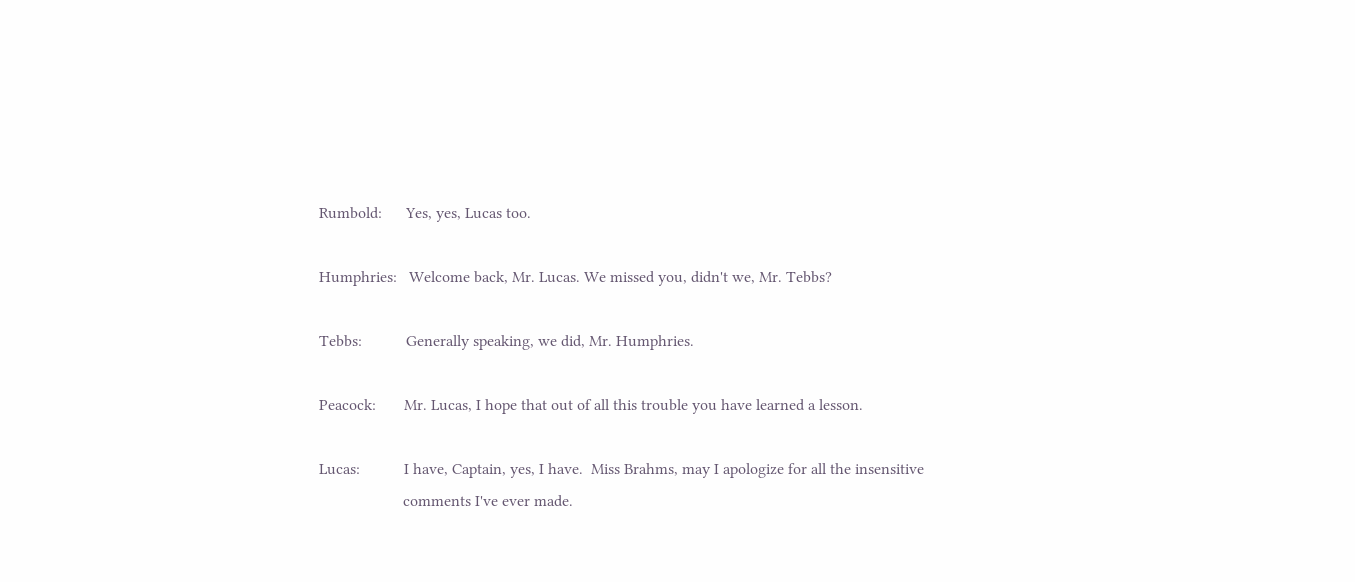Rumbold:      Yes, yes, Lucas too.

Humphries:   Welcome back, Mr. Lucas. We missed you, didn't we, Mr. Tebbs?

Tebbs:           Generally speaking, we did, Mr. Humphries.

Peacock:       Mr. Lucas, I hope that out of all this trouble you have learned a lesson.

Lucas:           I have, Captain, yes, I have.  Miss Brahms, may I apologize for all the insensitive
                     comments I've ever made.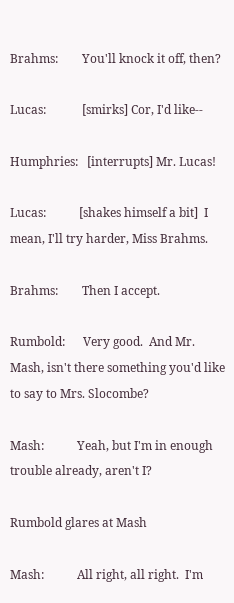Brahms:        You'll knock it off, then?

Lucas:            [smirks] Cor, I'd like--

Humphries:   [interrupts] Mr. Lucas!

Lucas:           [shakes himself a bit]  I mean, I'll try harder, Miss Brahms.

Brahms:        Then I accept.

Rumbold:      Very good.  And Mr. Mash, isn't there something you'd like to say to Mrs. Slocombe?

Mash:           Yeah, but I'm in enough trouble already, aren't I?

Rumbold glares at Mash

Mash:           All right, all right.  I'm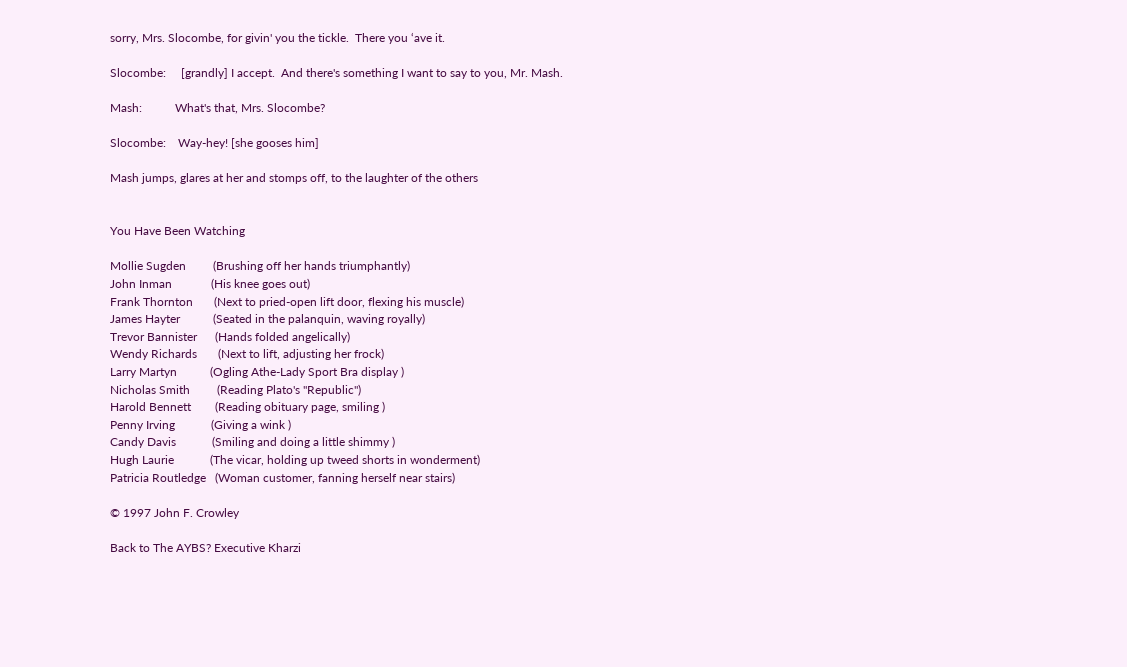sorry, Mrs. Slocombe, for givin' you the tickle.  There you ‘ave it.

Slocombe:     [grandly] I accept.  And there's something I want to say to you, Mr. Mash.

Mash:           What's that, Mrs. Slocombe?

Slocombe:    Way-hey! [she gooses him]

Mash jumps, glares at her and stomps off, to the laughter of the others


You Have Been Watching

Mollie Sugden         (Brushing off her hands triumphantly)
John Inman             (His knee goes out)
Frank Thornton       (Next to pried-open lift door, flexing his muscle)
James Hayter           (Seated in the palanquin, waving royally)
Trevor Bannister      (Hands folded angelically)
Wendy Richards       (Next to lift, adjusting her frock)
Larry Martyn           (Ogling Athe-Lady Sport Bra display )
Nicholas Smith         (Reading Plato's "Republic")
Harold Bennett        (Reading obituary page, smiling )
Penny Irving            (Giving a wink )
Candy Davis            (Smiling and doing a little shimmy )
Hugh Laurie            (The vicar, holding up tweed shorts in wonderment)
Patricia Routledge   (Woman customer, fanning herself near stairs)

© 1997 John F. Crowley

Back to The AYBS? Executive Kharzi